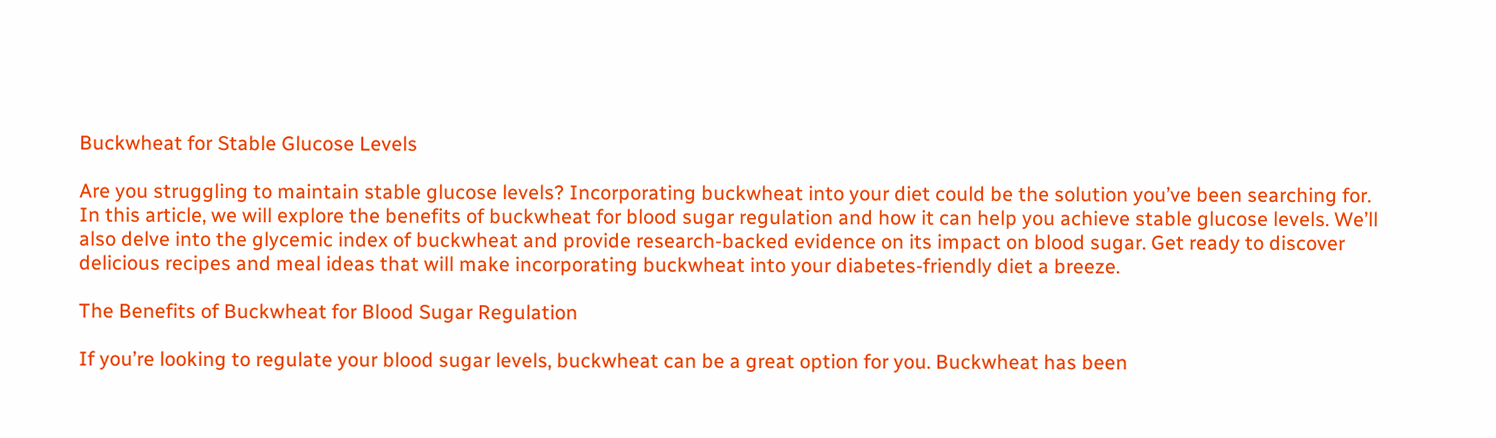Buckwheat for Stable Glucose Levels

Are you struggling to maintain stable glucose levels? Incorporating buckwheat into your diet could be the solution you’ve been searching for. In this article, we will explore the benefits of buckwheat for blood sugar regulation and how it can help you achieve stable glucose levels. We’ll also delve into the glycemic index of buckwheat and provide research-backed evidence on its impact on blood sugar. Get ready to discover delicious recipes and meal ideas that will make incorporating buckwheat into your diabetes-friendly diet a breeze.

The Benefits of Buckwheat for Blood Sugar Regulation

If you’re looking to regulate your blood sugar levels, buckwheat can be a great option for you. Buckwheat has been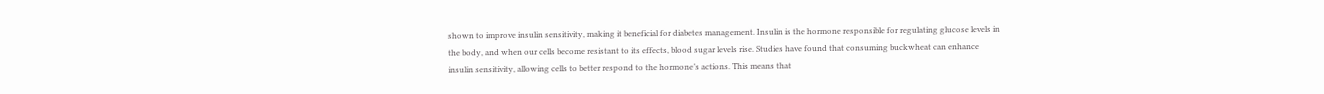shown to improve insulin sensitivity, making it beneficial for diabetes management. Insulin is the hormone responsible for regulating glucose levels in the body, and when our cells become resistant to its effects, blood sugar levels rise. Studies have found that consuming buckwheat can enhance insulin sensitivity, allowing cells to better respond to the hormone’s actions. This means that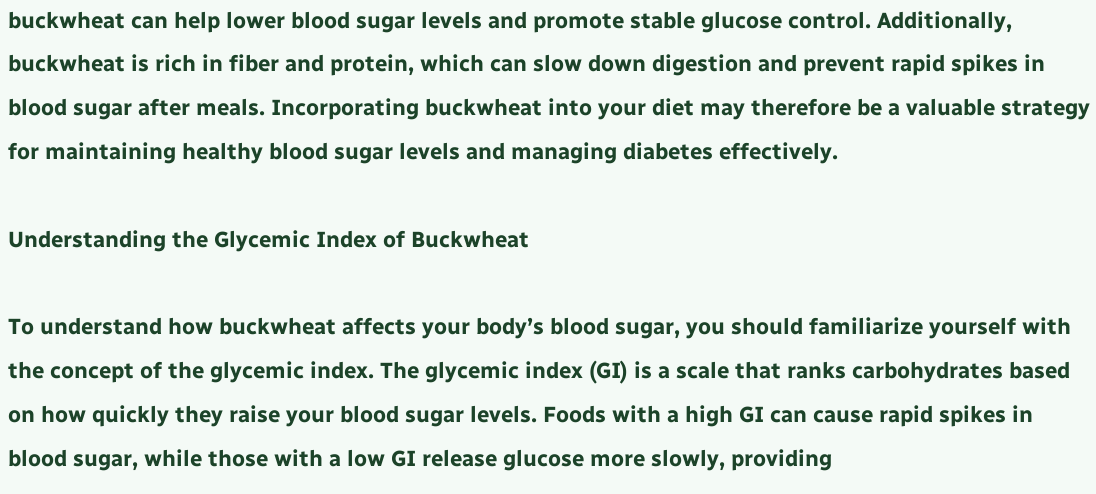buckwheat can help lower blood sugar levels and promote stable glucose control. Additionally, buckwheat is rich in fiber and protein, which can slow down digestion and prevent rapid spikes in blood sugar after meals. Incorporating buckwheat into your diet may therefore be a valuable strategy for maintaining healthy blood sugar levels and managing diabetes effectively.

Understanding the Glycemic Index of Buckwheat

To understand how buckwheat affects your body’s blood sugar, you should familiarize yourself with the concept of the glycemic index. The glycemic index (GI) is a scale that ranks carbohydrates based on how quickly they raise your blood sugar levels. Foods with a high GI can cause rapid spikes in blood sugar, while those with a low GI release glucose more slowly, providing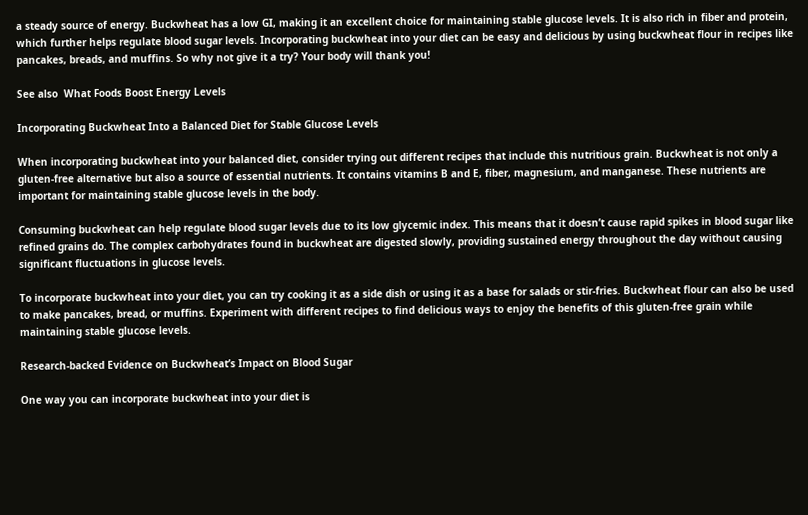a steady source of energy. Buckwheat has a low GI, making it an excellent choice for maintaining stable glucose levels. It is also rich in fiber and protein, which further helps regulate blood sugar levels. Incorporating buckwheat into your diet can be easy and delicious by using buckwheat flour in recipes like pancakes, breads, and muffins. So why not give it a try? Your body will thank you!

See also  What Foods Boost Energy Levels

Incorporating Buckwheat Into a Balanced Diet for Stable Glucose Levels

When incorporating buckwheat into your balanced diet, consider trying out different recipes that include this nutritious grain. Buckwheat is not only a gluten-free alternative but also a source of essential nutrients. It contains vitamins B and E, fiber, magnesium, and manganese. These nutrients are important for maintaining stable glucose levels in the body.

Consuming buckwheat can help regulate blood sugar levels due to its low glycemic index. This means that it doesn’t cause rapid spikes in blood sugar like refined grains do. The complex carbohydrates found in buckwheat are digested slowly, providing sustained energy throughout the day without causing significant fluctuations in glucose levels.

To incorporate buckwheat into your diet, you can try cooking it as a side dish or using it as a base for salads or stir-fries. Buckwheat flour can also be used to make pancakes, bread, or muffins. Experiment with different recipes to find delicious ways to enjoy the benefits of this gluten-free grain while maintaining stable glucose levels.

Research-backed Evidence on Buckwheat’s Impact on Blood Sugar

One way you can incorporate buckwheat into your diet is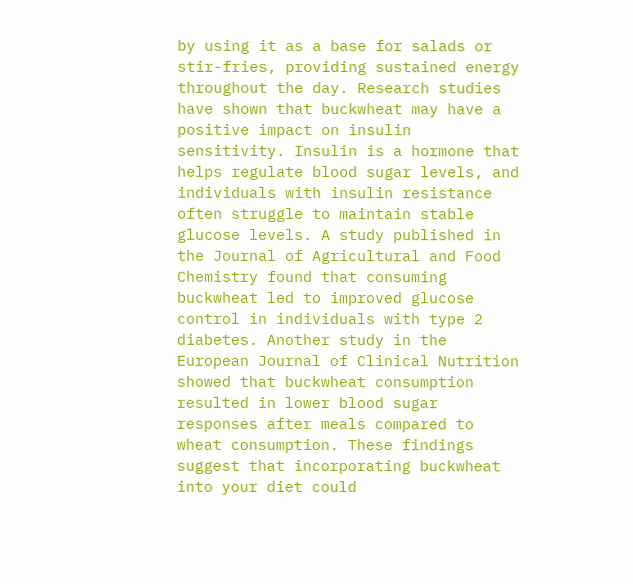by using it as a base for salads or stir-fries, providing sustained energy throughout the day. Research studies have shown that buckwheat may have a positive impact on insulin sensitivity. Insulin is a hormone that helps regulate blood sugar levels, and individuals with insulin resistance often struggle to maintain stable glucose levels. A study published in the Journal of Agricultural and Food Chemistry found that consuming buckwheat led to improved glucose control in individuals with type 2 diabetes. Another study in the European Journal of Clinical Nutrition showed that buckwheat consumption resulted in lower blood sugar responses after meals compared to wheat consumption. These findings suggest that incorporating buckwheat into your diet could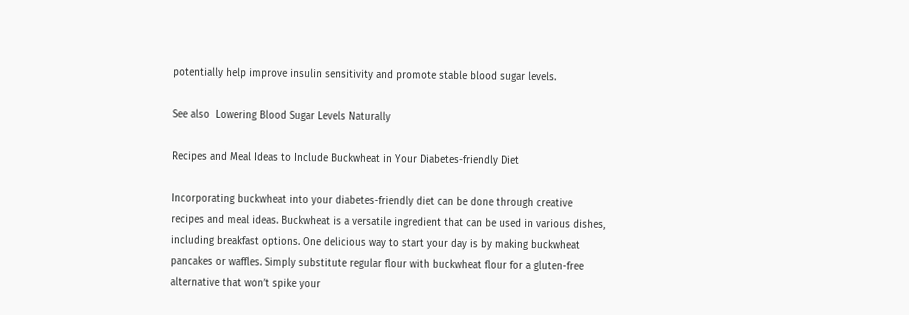potentially help improve insulin sensitivity and promote stable blood sugar levels.

See also  Lowering Blood Sugar Levels Naturally

Recipes and Meal Ideas to Include Buckwheat in Your Diabetes-friendly Diet

Incorporating buckwheat into your diabetes-friendly diet can be done through creative recipes and meal ideas. Buckwheat is a versatile ingredient that can be used in various dishes, including breakfast options. One delicious way to start your day is by making buckwheat pancakes or waffles. Simply substitute regular flour with buckwheat flour for a gluten-free alternative that won’t spike your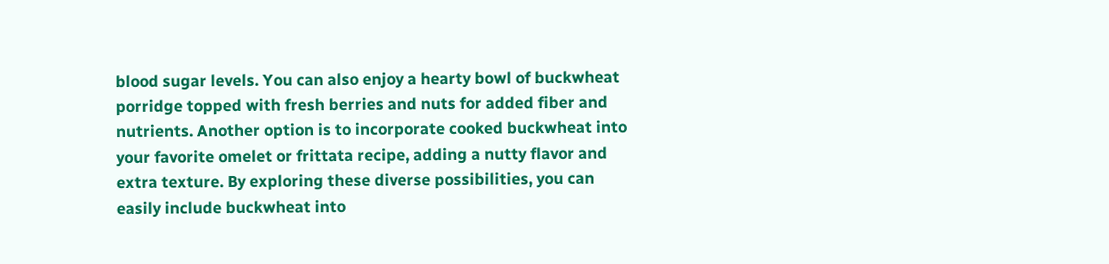blood sugar levels. You can also enjoy a hearty bowl of buckwheat porridge topped with fresh berries and nuts for added fiber and nutrients. Another option is to incorporate cooked buckwheat into your favorite omelet or frittata recipe, adding a nutty flavor and extra texture. By exploring these diverse possibilities, you can easily include buckwheat into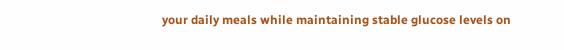your daily meals while maintaining stable glucose levels on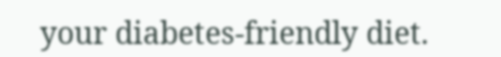your diabetes-friendly diet.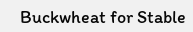Buckwheat for Stable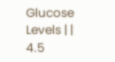Glucose Levels | | 4.5